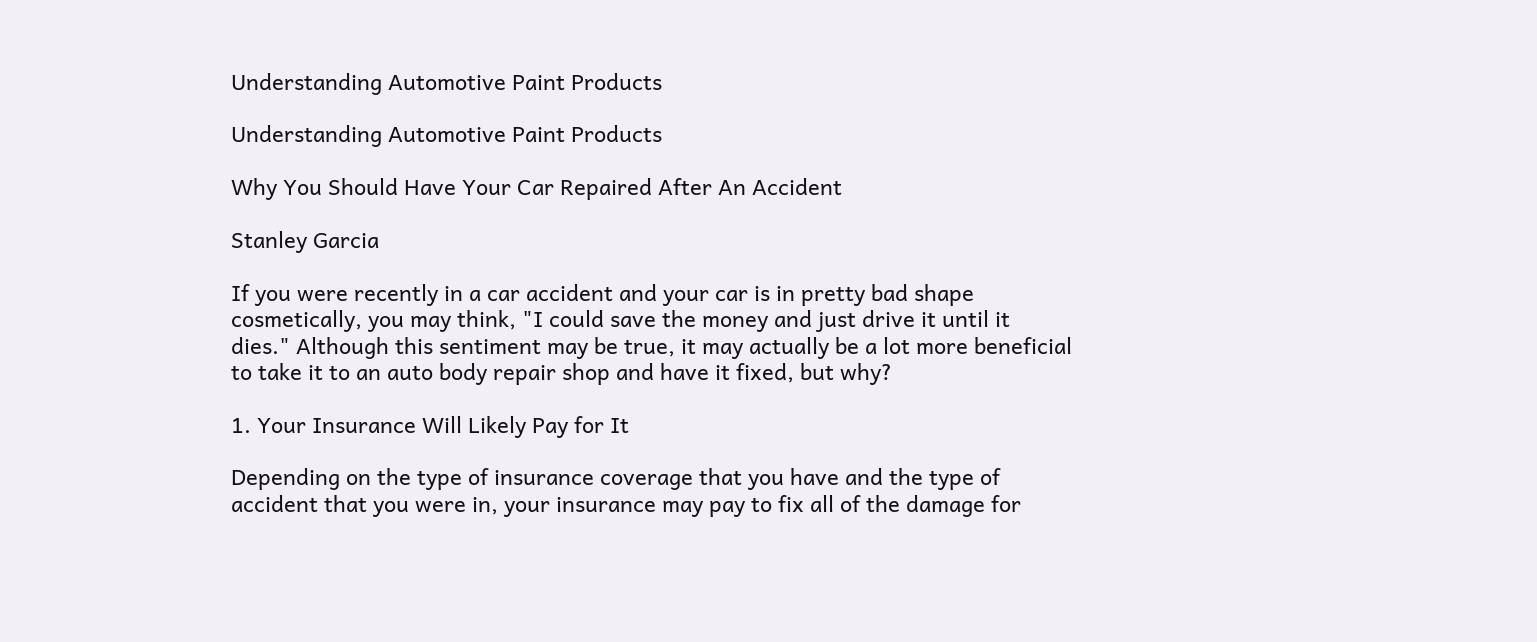Understanding Automotive Paint Products

Understanding Automotive Paint Products

Why You Should Have Your Car Repaired After An Accident

Stanley Garcia

If you were recently in a car accident and your car is in pretty bad shape cosmetically, you may think, "I could save the money and just drive it until it dies." Although this sentiment may be true, it may actually be a lot more beneficial to take it to an auto body repair shop and have it fixed, but why?

1. Your Insurance Will Likely Pay for It

Depending on the type of insurance coverage that you have and the type of accident that you were in, your insurance may pay to fix all of the damage for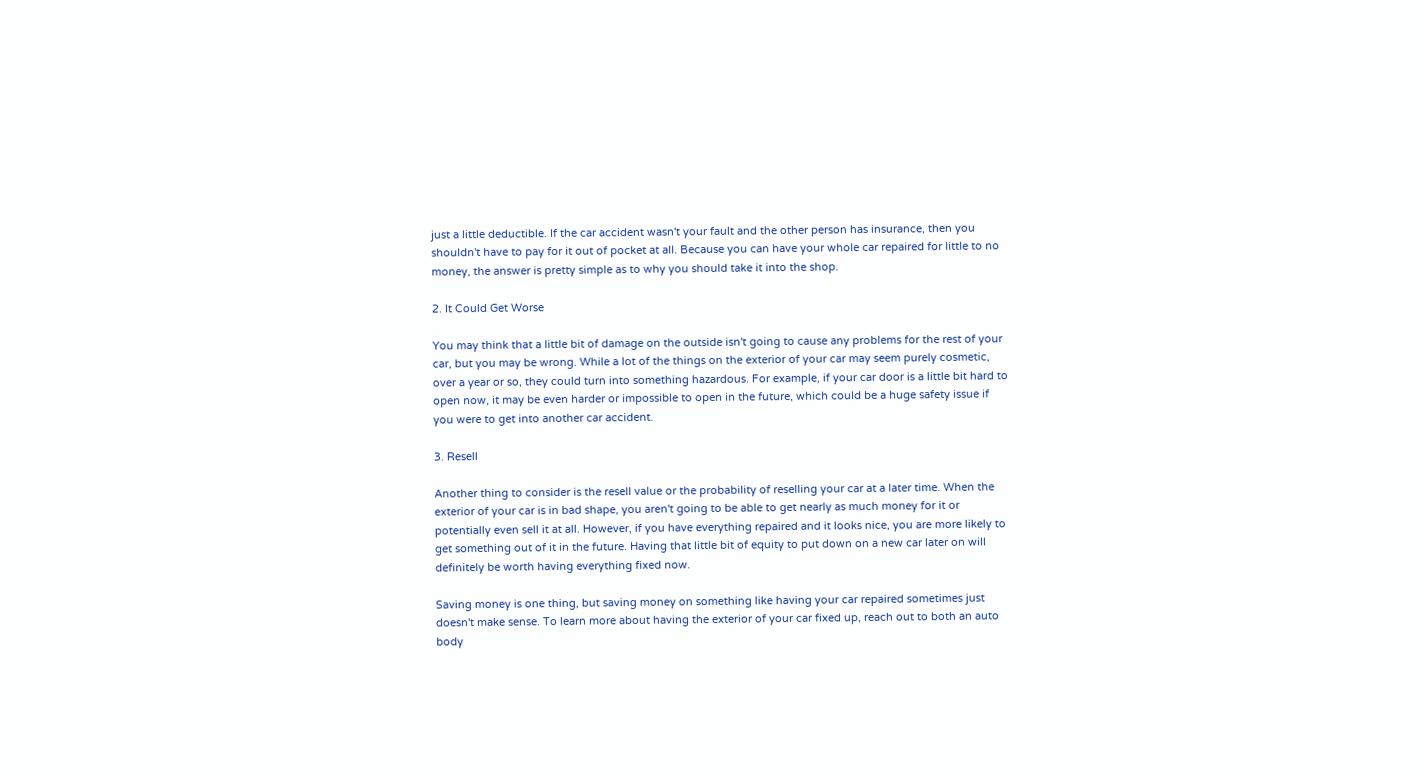just a little deductible. If the car accident wasn't your fault and the other person has insurance, then you shouldn't have to pay for it out of pocket at all. Because you can have your whole car repaired for little to no money, the answer is pretty simple as to why you should take it into the shop.

2. It Could Get Worse

You may think that a little bit of damage on the outside isn't going to cause any problems for the rest of your car, but you may be wrong. While a lot of the things on the exterior of your car may seem purely cosmetic, over a year or so, they could turn into something hazardous. For example, if your car door is a little bit hard to open now, it may be even harder or impossible to open in the future, which could be a huge safety issue if you were to get into another car accident.

3. Resell

Another thing to consider is the resell value or the probability of reselling your car at a later time. When the exterior of your car is in bad shape, you aren't going to be able to get nearly as much money for it or potentially even sell it at all. However, if you have everything repaired and it looks nice, you are more likely to get something out of it in the future. Having that little bit of equity to put down on a new car later on will definitely be worth having everything fixed now.

Saving money is one thing, but saving money on something like having your car repaired sometimes just doesn't make sense. To learn more about having the exterior of your car fixed up, reach out to both an auto body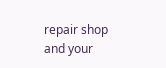repair shop and your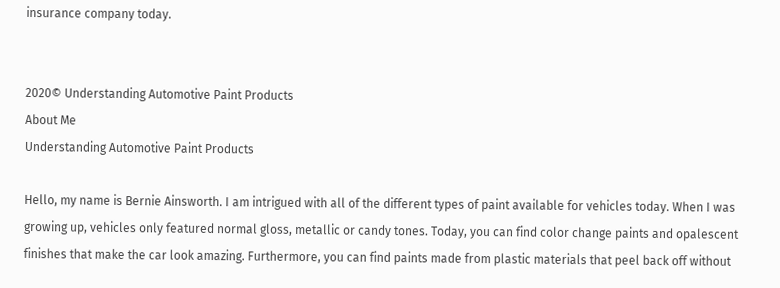insurance company today.


2020© Understanding Automotive Paint Products
About Me
Understanding Automotive Paint Products

Hello, my name is Bernie Ainsworth. I am intrigued with all of the different types of paint available for vehicles today. When I was growing up, vehicles only featured normal gloss, metallic or candy tones. Today, you can find color change paints and opalescent finishes that make the car look amazing. Furthermore, you can find paints made from plastic materials that peel back off without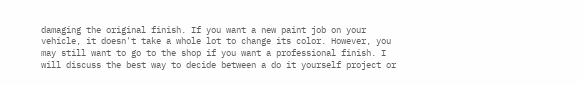damaging the original finish. If you want a new paint job on your vehicle, it doesn't take a whole lot to change its color. However, you may still want to go to the shop if you want a professional finish. I will discuss the best way to decide between a do it yourself project or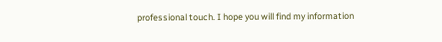professional touch. I hope you will find my information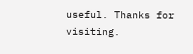useful. Thanks for visiting.